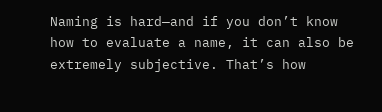Naming is hard—and if you don’t know how to evaluate a name, it can also be extremely subjective. That’s how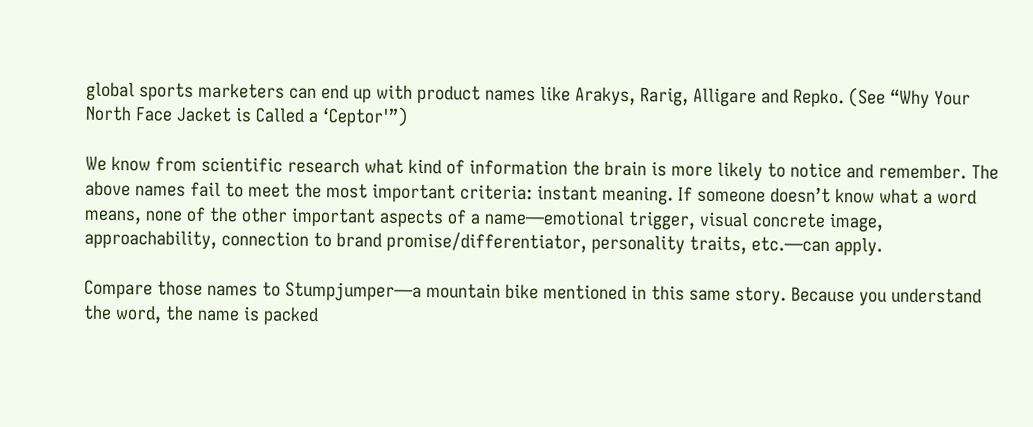global sports marketers can end up with product names like Arakys, Rarig, Alligare and Repko. (See “Why Your North Face Jacket is Called a ‘Ceptor'”)

We know from scientific research what kind of information the brain is more likely to notice and remember. The above names fail to meet the most important criteria: instant meaning. If someone doesn’t know what a word means, none of the other important aspects of a name—emotional trigger, visual concrete image, approachability, connection to brand promise/differentiator, personality traits, etc.—can apply.

Compare those names to Stumpjumper—a mountain bike mentioned in this same story. Because you understand the word, the name is packed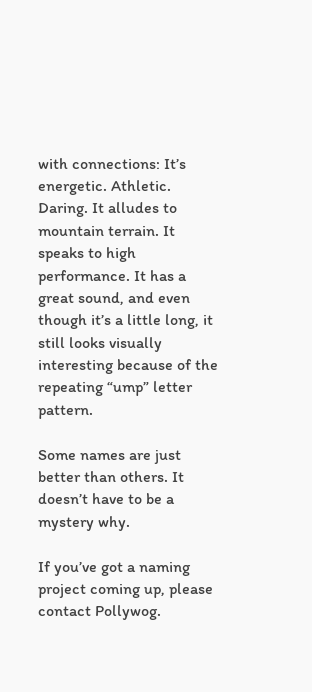with connections: It’s energetic. Athletic. Daring. It alludes to mountain terrain. It speaks to high performance. It has a great sound, and even though it’s a little long, it still looks visually interesting because of the repeating “ump” letter pattern.

Some names are just better than others. It doesn’t have to be a mystery why.

If you’ve got a naming project coming up, please contact Pollywog.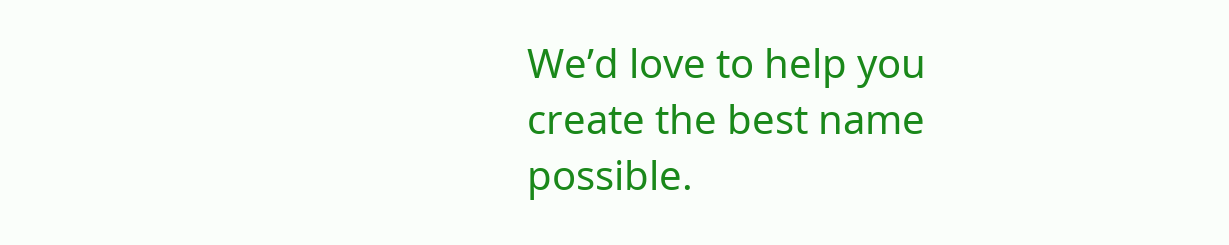We’d love to help you create the best name possible.